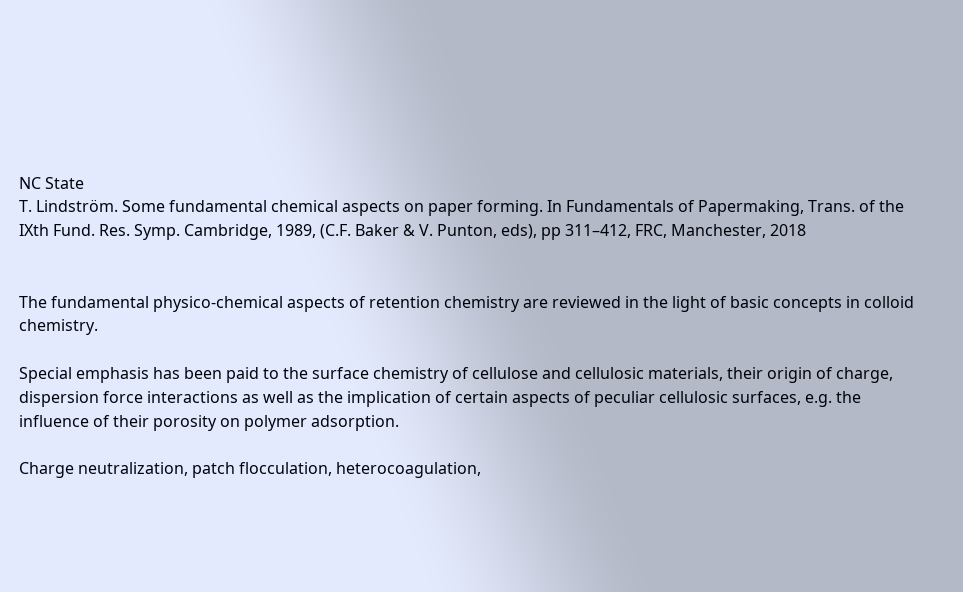NC State
T. Lindström. Some fundamental chemical aspects on paper forming. In Fundamentals of Papermaking, Trans. of the IXth Fund. Res. Symp. Cambridge, 1989, (C.F. Baker & V. Punton, eds), pp 311–412, FRC, Manchester, 2018


The fundamental physico-chemical aspects of retention chemistry are reviewed in the light of basic concepts in colloid chemistry.

Special emphasis has been paid to the surface chemistry of cellulose and cellulosic materials, their origin of charge, dispersion force interactions as well as the implication of certain aspects of peculiar cellulosic surfaces, e.g. the influence of their porosity on polymer adsorption.

Charge neutralization, patch flocculation, heterocoagulation,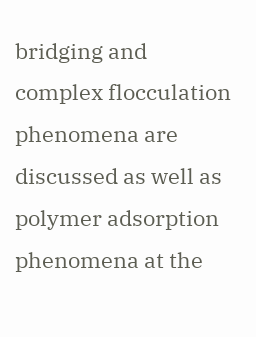bridging and complex flocculation phenomena are discussed as well as polymer adsorption phenomena at the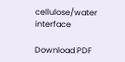cellulose/water interface

Download PDF